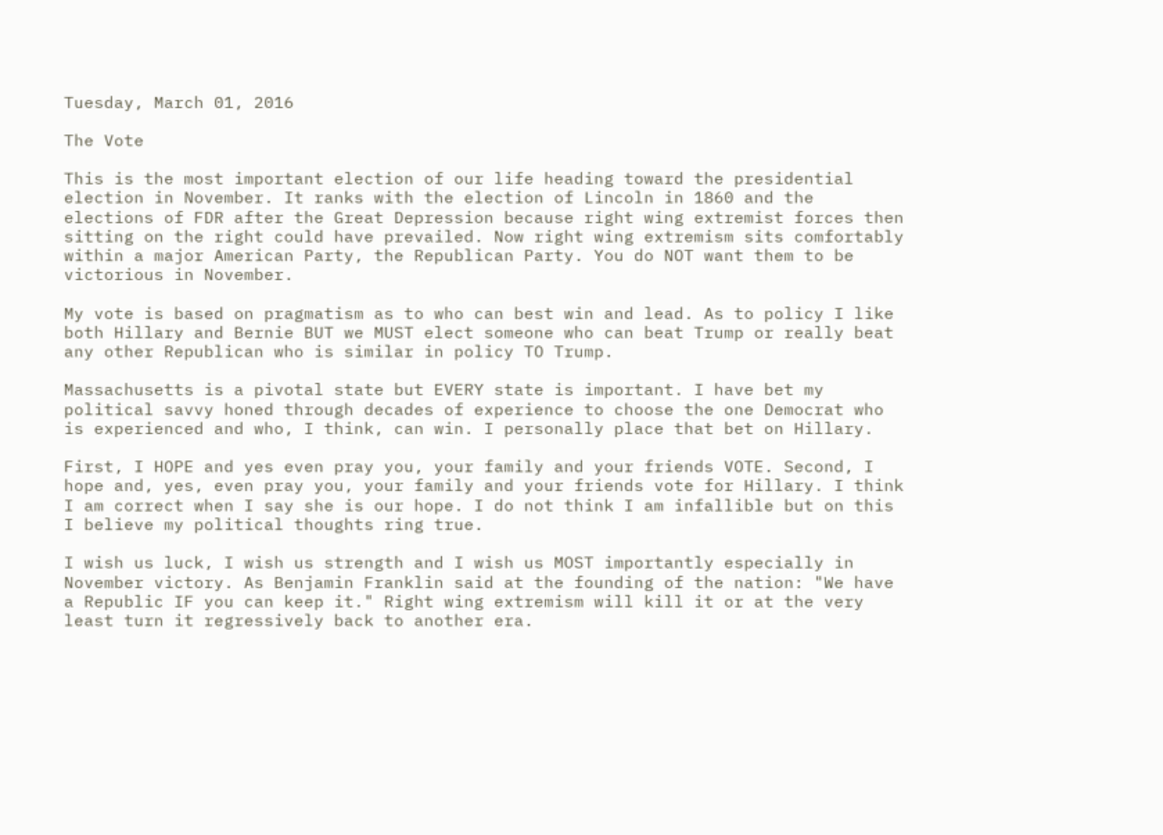Tuesday, March 01, 2016

The Vote

This is the most important election of our life heading toward the presidential election in November. It ranks with the election of Lincoln in 1860 and the elections of FDR after the Great Depression because right wing extremist forces then sitting on the right could have prevailed. Now right wing extremism sits comfortably within a major American Party, the Republican Party. You do NOT want them to be victorious in November.

My vote is based on pragmatism as to who can best win and lead. As to policy I like both Hillary and Bernie BUT we MUST elect someone who can beat Trump or really beat any other Republican who is similar in policy TO Trump.

Massachusetts is a pivotal state but EVERY state is important. I have bet my political savvy honed through decades of experience to choose the one Democrat who is experienced and who, I think, can win. I personally place that bet on Hillary.

First, I HOPE and yes even pray you, your family and your friends VOTE. Second, I hope and, yes, even pray you, your family and your friends vote for Hillary. I think I am correct when I say she is our hope. I do not think I am infallible but on this I believe my political thoughts ring true.

I wish us luck, I wish us strength and I wish us MOST importantly especially in November victory. As Benjamin Franklin said at the founding of the nation: "We have a Republic IF you can keep it." Right wing extremism will kill it or at the very least turn it regressively back to another era.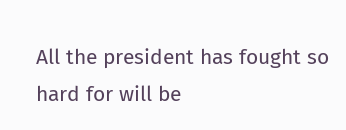All the president has fought so hard for will be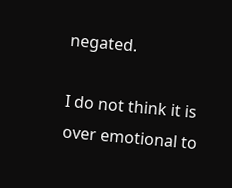negated.

I do not think it is over emotional to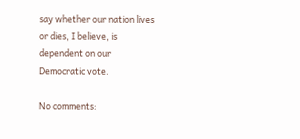say whether our nation lives or dies, I believe, is dependent on our Democratic vote.

No comments: